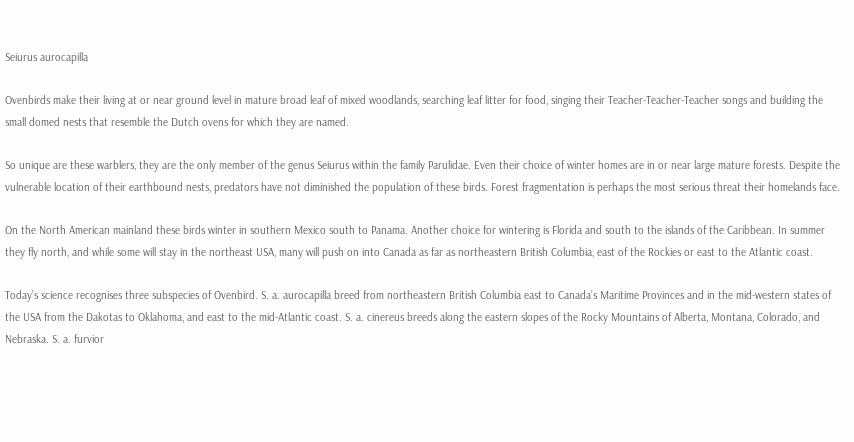Seiurus aurocapilla

Ovenbirds make their living at or near ground level in mature broad leaf of mixed woodlands, searching leaf litter for food, singing their Teacher-Teacher-Teacher songs and building the small domed nests that resemble the Dutch ovens for which they are named.

So unique are these warblers, they are the only member of the genus Seiurus within the family Parulidae. Even their choice of winter homes are in or near large mature forests. Despite the vulnerable location of their earthbound nests, predators have not diminished the population of these birds. Forest fragmentation is perhaps the most serious threat their homelands face.

On the North American mainland these birds winter in southern Mexico south to Panama. Another choice for wintering is Florida and south to the islands of the Caribbean. In summer they fly north, and while some will stay in the northeast USA, many will push on into Canada as far as northeastern British Columbia, east of the Rockies or east to the Atlantic coast.

Today’s science recognises three subspecies of Ovenbird. S. a. aurocapilla breed from northeastern British Columbia east to Canada’s Maritime Provinces and in the mid-western states of the USA from the Dakotas to Oklahoma, and east to the mid-Atlantic coast. S. a. cinereus breeds along the eastern slopes of the Rocky Mountains of Alberta, Montana, Colorado, and Nebraska. S. a. furvior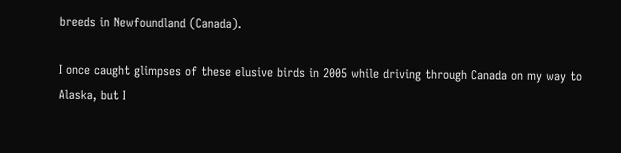breeds in Newfoundland (Canada).

I once caught glimpses of these elusive birds in 2005 while driving through Canada on my way to Alaska, but I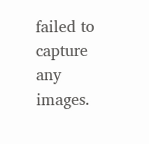failed to capture any images.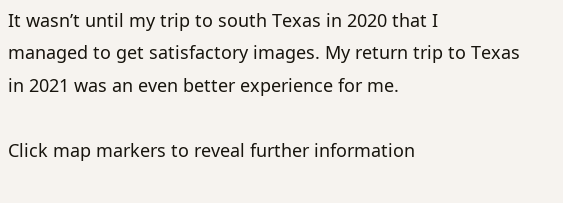It wasn’t until my trip to south Texas in 2020 that I managed to get satisfactory images. My return trip to Texas in 2021 was an even better experience for me.

Click map markers to reveal further information